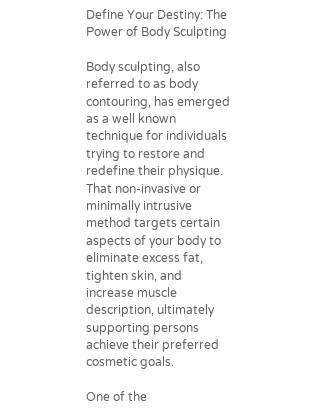Define Your Destiny: The Power of Body Sculpting

Body sculpting, also referred to as body contouring, has emerged as a well known technique for individuals trying to restore and redefine their physique. That non-invasive or minimally intrusive method targets certain aspects of your body to eliminate excess fat, tighten skin, and increase muscle description, ultimately supporting persons achieve their preferred cosmetic goals.

One of the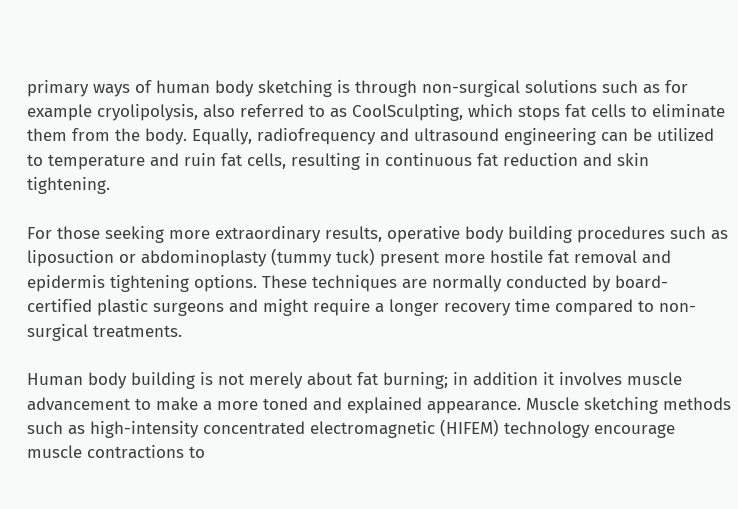primary ways of human body sketching is through non-surgical solutions such as for example cryolipolysis, also referred to as CoolSculpting, which stops fat cells to eliminate them from the body. Equally, radiofrequency and ultrasound engineering can be utilized to temperature and ruin fat cells, resulting in continuous fat reduction and skin tightening.

For those seeking more extraordinary results, operative body building procedures such as liposuction or abdominoplasty (tummy tuck) present more hostile fat removal and epidermis tightening options. These techniques are normally conducted by board-certified plastic surgeons and might require a longer recovery time compared to non-surgical treatments.

Human body building is not merely about fat burning; in addition it involves muscle advancement to make a more toned and explained appearance. Muscle sketching methods such as high-intensity concentrated electromagnetic (HIFEM) technology encourage muscle contractions to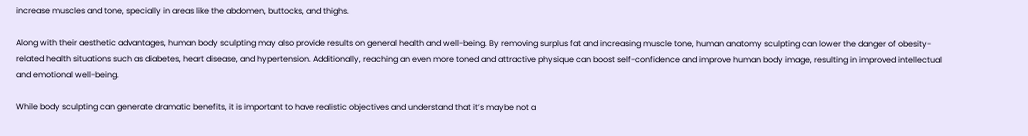increase muscles and tone, specially in areas like the abdomen, buttocks, and thighs.

Along with their aesthetic advantages, human body sculpting may also provide results on general health and well-being. By removing surplus fat and increasing muscle tone, human anatomy sculpting can lower the danger of obesity-related health situations such as diabetes, heart disease, and hypertension. Additionally, reaching an even more toned and attractive physique can boost self-confidence and improve human body image, resulting in improved intellectual and emotional well-being.

While body sculpting can generate dramatic benefits, it is important to have realistic objectives and understand that it’s maybe not a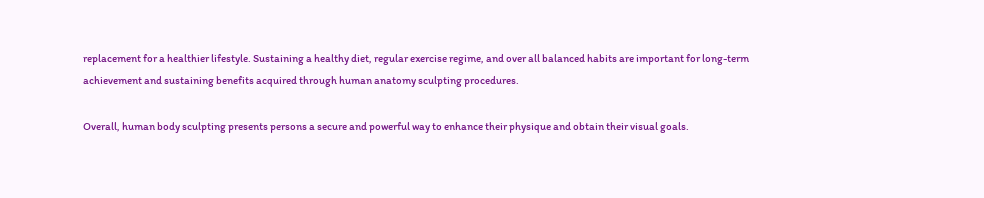replacement for a healthier lifestyle. Sustaining a healthy diet, regular exercise regime, and over all balanced habits are important for long-term achievement and sustaining benefits acquired through human anatomy sculpting procedures.

Overall, human body sculpting presents persons a secure and powerful way to enhance their physique and obtain their visual goals.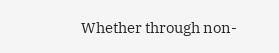Whether through non-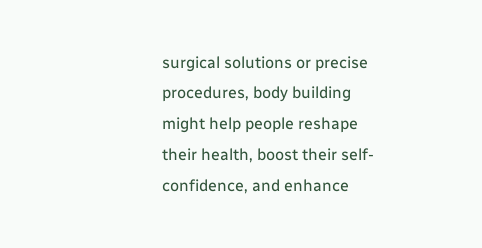surgical solutions or precise procedures, body building might help people reshape their health, boost their self-confidence, and enhance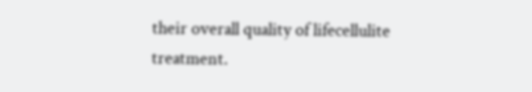their overall quality of lifecellulite treatment.